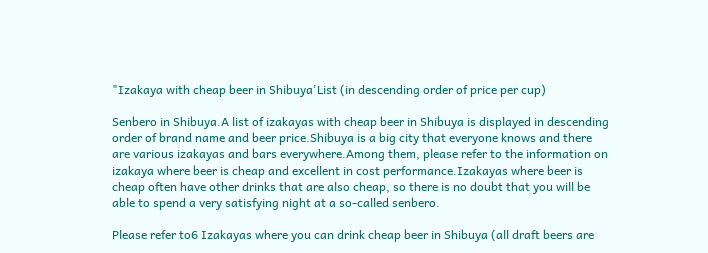"Izakaya with cheap beer in Shibuya'List (in descending order of price per cup)

Senbero in Shibuya.A list of izakayas with cheap beer in Shibuya is displayed in descending order of brand name and beer price.Shibuya is a big city that everyone knows and there are various izakayas and bars everywhere.Among them, please refer to the information on izakaya where beer is cheap and excellent in cost performance.Izakayas where beer is cheap often have other drinks that are also cheap, so there is no doubt that you will be able to spend a very satisfying night at a so-called senbero.

Please refer to6 Izakayas where you can drink cheap beer in Shibuya (all draft beers are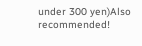under 300 yen)Also recommended!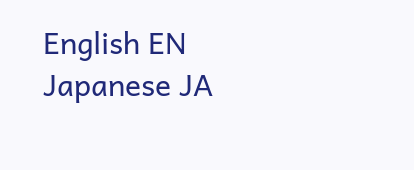English EN Japanese JA